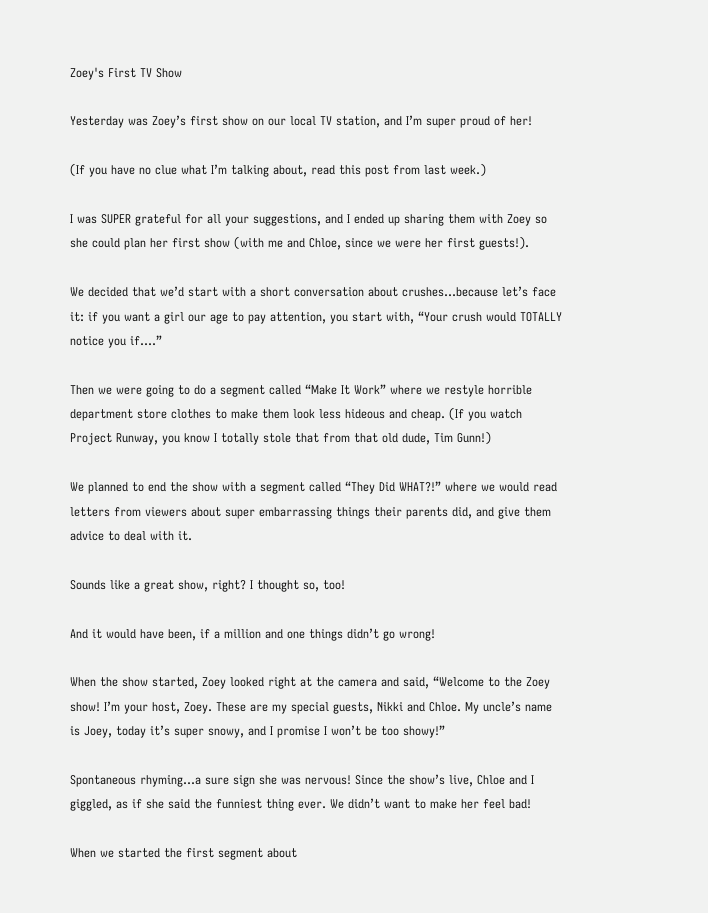Zoey's First TV Show

Yesterday was Zoey’s first show on our local TV station, and I’m super proud of her!

(If you have no clue what I’m talking about, read this post from last week.)

I was SUPER grateful for all your suggestions, and I ended up sharing them with Zoey so she could plan her first show (with me and Chloe, since we were her first guests!).

We decided that we’d start with a short conversation about crushes…because let’s face it: if you want a girl our age to pay attention, you start with, “Your crush would TOTALLY notice you if….”

Then we were going to do a segment called “Make It Work” where we restyle horrible department store clothes to make them look less hideous and cheap. (If you watch Project Runway, you know I totally stole that from that old dude, Tim Gunn!)

We planned to end the show with a segment called “They Did WHAT?!” where we would read letters from viewers about super embarrassing things their parents did, and give them advice to deal with it.

Sounds like a great show, right? I thought so, too!

And it would have been, if a million and one things didn’t go wrong!

When the show started, Zoey looked right at the camera and said, “Welcome to the Zoey show! I’m your host, Zoey. These are my special guests, Nikki and Chloe. My uncle’s name is Joey, today it’s super snowy, and I promise I won’t be too showy!”

Spontaneous rhyming…a sure sign she was nervous! Since the show’s live, Chloe and I giggled, as if she said the funniest thing ever. We didn’t want to make her feel bad!

When we started the first segment about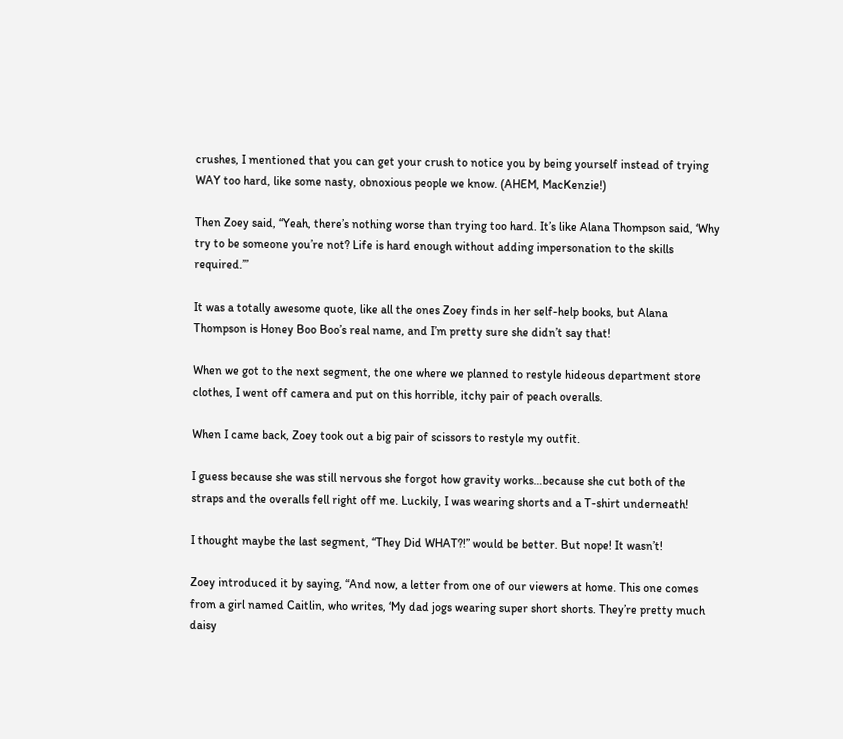crushes, I mentioned that you can get your crush to notice you by being yourself instead of trying WAY too hard, like some nasty, obnoxious people we know. (AHEM, MacKenzie!)

Then Zoey said, “Yeah, there’s nothing worse than trying too hard. It’s like Alana Thompson said, ‘Why try to be someone you’re not? Life is hard enough without adding impersonation to the skills required.’”

It was a totally awesome quote, like all the ones Zoey finds in her self-help books, but Alana Thompson is Honey Boo Boo’s real name, and I’m pretty sure she didn’t say that!

When we got to the next segment, the one where we planned to restyle hideous department store clothes, I went off camera and put on this horrible, itchy pair of peach overalls.

When I came back, Zoey took out a big pair of scissors to restyle my outfit.

I guess because she was still nervous she forgot how gravity works…because she cut both of the straps and the overalls fell right off me. Luckily, I was wearing shorts and a T-shirt underneath!

I thought maybe the last segment, “They Did WHAT?!” would be better. But nope! It wasn’t!

Zoey introduced it by saying, “And now, a letter from one of our viewers at home. This one comes from a girl named Caitlin, who writes, ‘My dad jogs wearing super short shorts. They’re pretty much daisy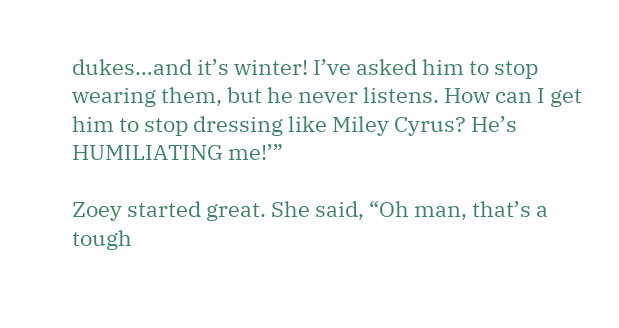dukes…and it’s winter! I’ve asked him to stop wearing them, but he never listens. How can I get him to stop dressing like Miley Cyrus? He’s HUMILIATING me!’”

Zoey started great. She said, “Oh man, that’s a tough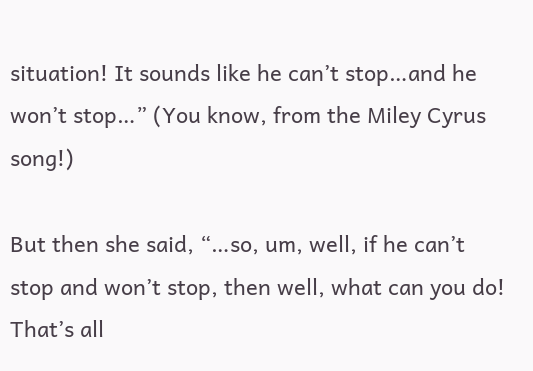situation! It sounds like he can’t stop…and he won’t stop…” (You know, from the Miley Cyrus song!)

But then she said, “…so, um, well, if he can’t stop and won’t stop, then well, what can you do! That’s all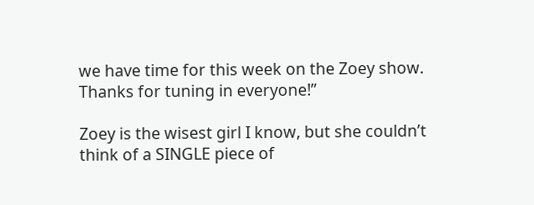we have time for this week on the Zoey show. Thanks for tuning in everyone!”

Zoey is the wisest girl I know, but she couldn’t think of a SINGLE piece of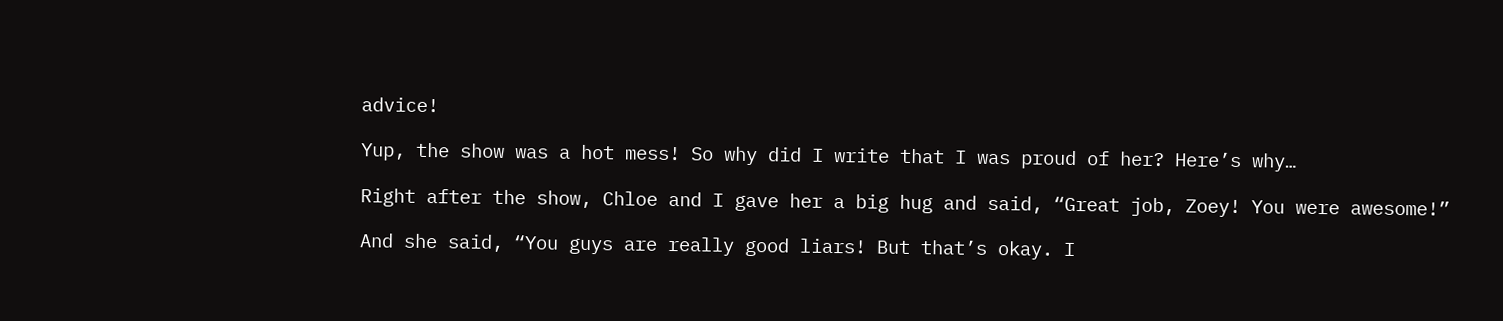advice!

Yup, the show was a hot mess! So why did I write that I was proud of her? Here’s why…

Right after the show, Chloe and I gave her a big hug and said, “Great job, Zoey! You were awesome!”

And she said, “You guys are really good liars! But that’s okay. I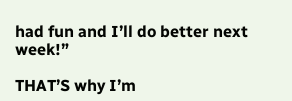had fun and I’ll do better next week!”

THAT’S why I’m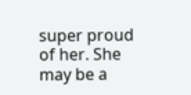super proud of her. She may be a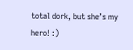total dork, but she’s my hero! :)